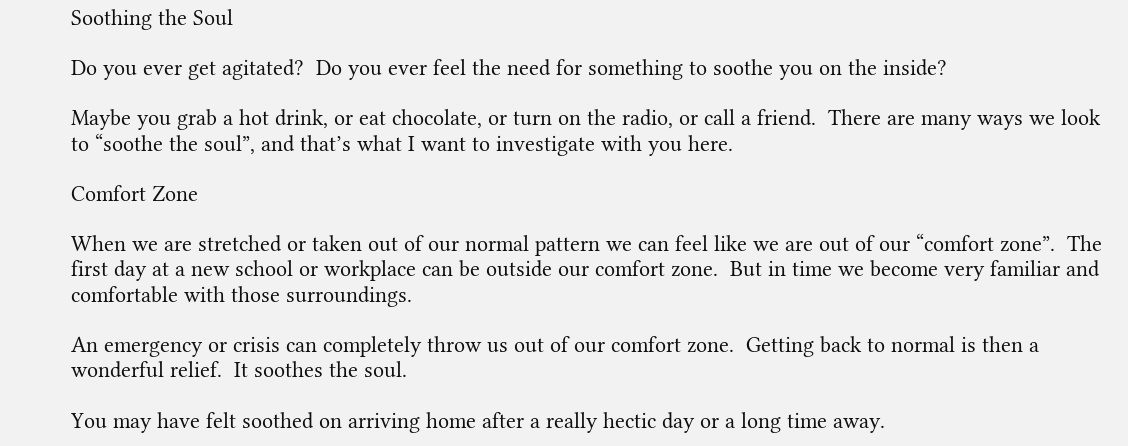Soothing the Soul

Do you ever get agitated?  Do you ever feel the need for something to soothe you on the inside?

Maybe you grab a hot drink, or eat chocolate, or turn on the radio, or call a friend.  There are many ways we look to “soothe the soul”, and that’s what I want to investigate with you here.

Comfort Zone

When we are stretched or taken out of our normal pattern we can feel like we are out of our “comfort zone”.  The first day at a new school or workplace can be outside our comfort zone.  But in time we become very familiar and comfortable with those surroundings.

An emergency or crisis can completely throw us out of our comfort zone.  Getting back to normal is then a wonderful relief.  It soothes the soul.

You may have felt soothed on arriving home after a really hectic day or a long time away.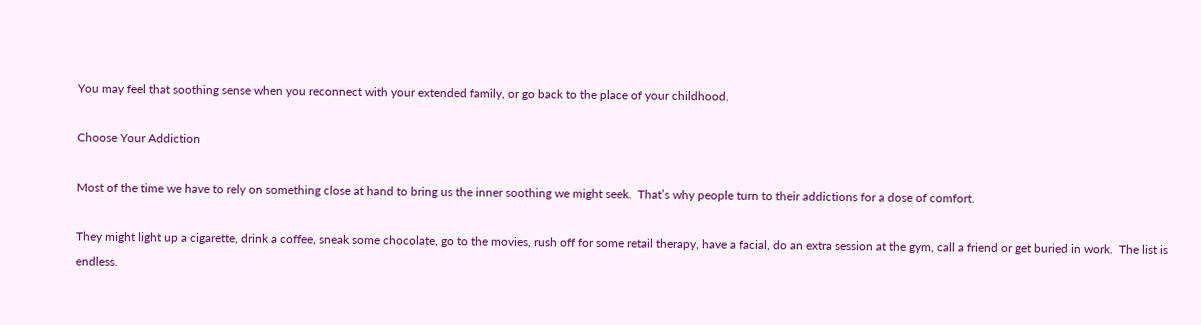You may feel that soothing sense when you reconnect with your extended family, or go back to the place of your childhood.

Choose Your Addiction

Most of the time we have to rely on something close at hand to bring us the inner soothing we might seek.  That’s why people turn to their addictions for a dose of comfort.

They might light up a cigarette, drink a coffee, sneak some chocolate, go to the movies, rush off for some retail therapy, have a facial, do an extra session at the gym, call a friend or get buried in work.  The list is endless.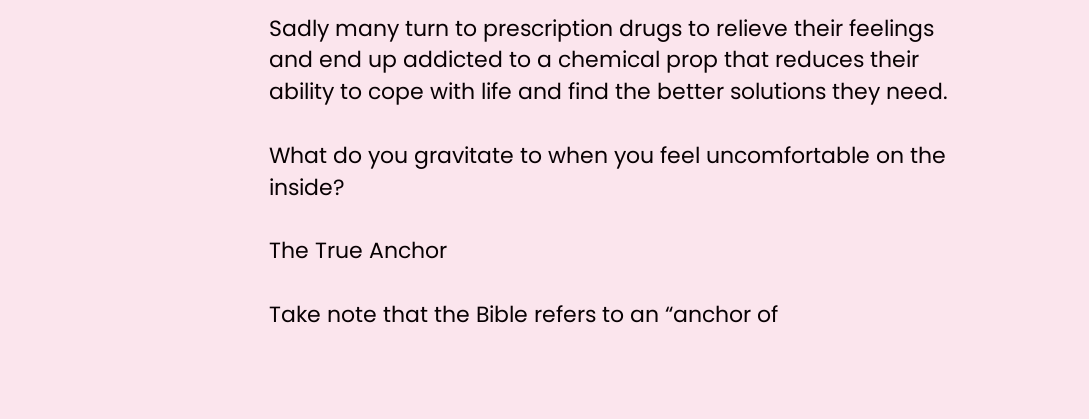Sadly many turn to prescription drugs to relieve their feelings and end up addicted to a chemical prop that reduces their ability to cope with life and find the better solutions they need.

What do you gravitate to when you feel uncomfortable on the inside?

The True Anchor

Take note that the Bible refers to an “anchor of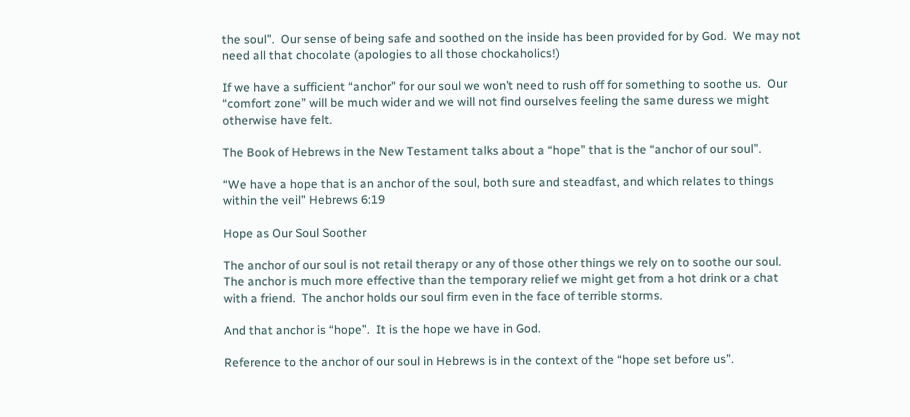the soul”.  Our sense of being safe and soothed on the inside has been provided for by God.  We may not need all that chocolate (apologies to all those chockaholics!)

If we have a sufficient “anchor” for our soul we won’t need to rush off for something to soothe us.  Our “comfort zone” will be much wider and we will not find ourselves feeling the same duress we might otherwise have felt.

The Book of Hebrews in the New Testament talks about a “hope” that is the “anchor of our soul”.

“We have a hope that is an anchor of the soul, both sure and steadfast, and which relates to things within the veil” Hebrews 6:19

Hope as Our Soul Soother

The anchor of our soul is not retail therapy or any of those other things we rely on to soothe our soul.  The anchor is much more effective than the temporary relief we might get from a hot drink or a chat with a friend.  The anchor holds our soul firm even in the face of terrible storms.

And that anchor is “hope”.  It is the hope we have in God.

Reference to the anchor of our soul in Hebrews is in the context of the “hope set before us”.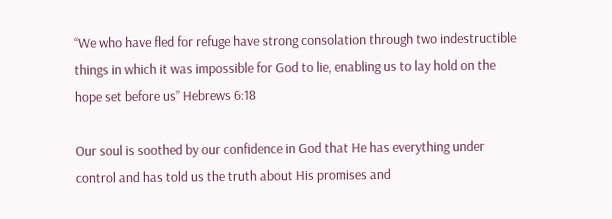“We who have fled for refuge have strong consolation through two indestructible things in which it was impossible for God to lie, enabling us to lay hold on the hope set before us” Hebrews 6:18

Our soul is soothed by our confidence in God that He has everything under control and has told us the truth about His promises and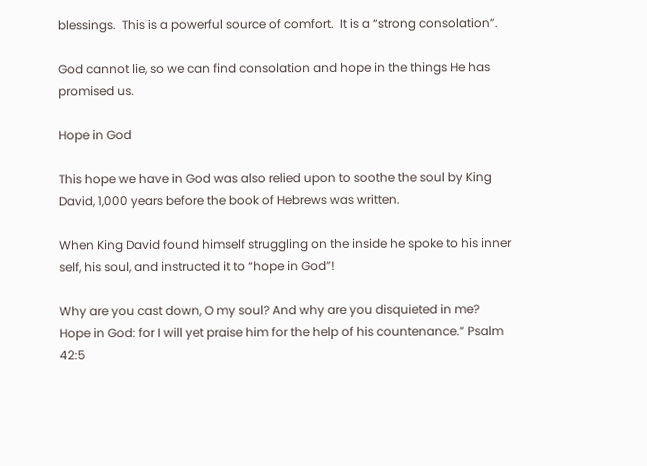blessings.  This is a powerful source of comfort.  It is a “strong consolation”.

God cannot lie, so we can find consolation and hope in the things He has promised us.

Hope in God

This hope we have in God was also relied upon to soothe the soul by King David, 1,000 years before the book of Hebrews was written.

When King David found himself struggling on the inside he spoke to his inner self, his soul, and instructed it to “hope in God”!

Why are you cast down, O my soul? And why are you disquieted in me? Hope in God: for I will yet praise him for the help of his countenance.” Psalm 42:5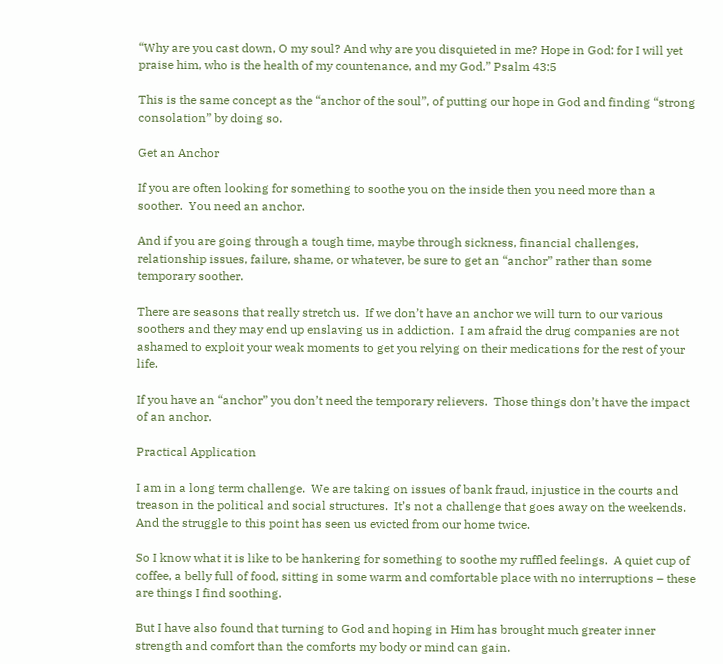“Why are you cast down, O my soul? And why are you disquieted in me? Hope in God: for I will yet praise him, who is the health of my countenance, and my God.” Psalm 43:5

This is the same concept as the “anchor of the soul”, of putting our hope in God and finding “strong consolation” by doing so.

Get an Anchor

If you are often looking for something to soothe you on the inside then you need more than a soother.  You need an anchor.

And if you are going through a tough time, maybe through sickness, financial challenges, relationship issues, failure, shame, or whatever, be sure to get an “anchor” rather than some temporary soother.

There are seasons that really stretch us.  If we don’t have an anchor we will turn to our various soothers and they may end up enslaving us in addiction.  I am afraid the drug companies are not ashamed to exploit your weak moments to get you relying on their medications for the rest of your life.

If you have an “anchor” you don’t need the temporary relievers.  Those things don’t have the impact of an anchor.

Practical Application

I am in a long term challenge.  We are taking on issues of bank fraud, injustice in the courts and treason in the political and social structures.  It’s not a challenge that goes away on the weekends.  And the struggle to this point has seen us evicted from our home twice.

So I know what it is like to be hankering for something to soothe my ruffled feelings.  A quiet cup of coffee, a belly full of food, sitting in some warm and comfortable place with no interruptions – these are things I find soothing.

But I have also found that turning to God and hoping in Him has brought much greater inner strength and comfort than the comforts my body or mind can gain.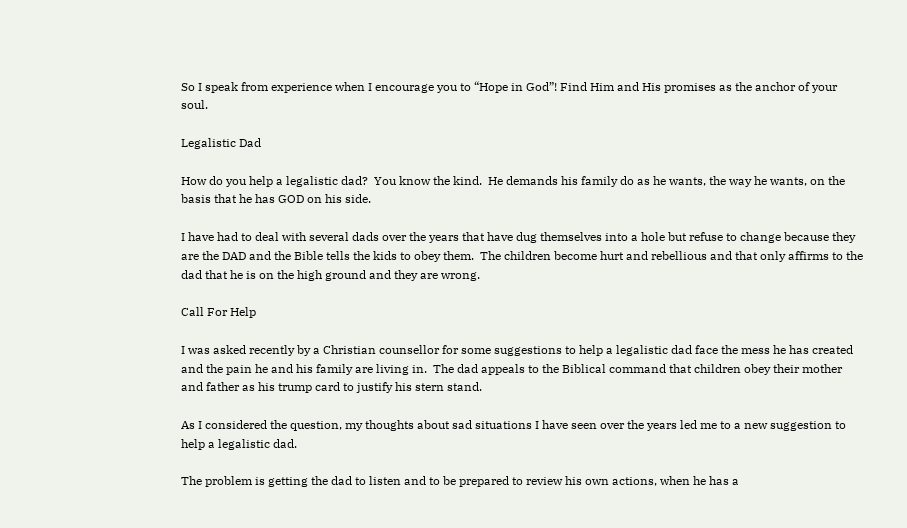So I speak from experience when I encourage you to “Hope in God”! Find Him and His promises as the anchor of your soul.

Legalistic Dad

How do you help a legalistic dad?  You know the kind.  He demands his family do as he wants, the way he wants, on the basis that he has GOD on his side.

I have had to deal with several dads over the years that have dug themselves into a hole but refuse to change because they are the DAD and the Bible tells the kids to obey them.  The children become hurt and rebellious and that only affirms to the dad that he is on the high ground and they are wrong.

Call For Help

I was asked recently by a Christian counsellor for some suggestions to help a legalistic dad face the mess he has created and the pain he and his family are living in.  The dad appeals to the Biblical command that children obey their mother and father as his trump card to justify his stern stand.

As I considered the question, my thoughts about sad situations I have seen over the years led me to a new suggestion to help a legalistic dad.

The problem is getting the dad to listen and to be prepared to review his own actions, when he has a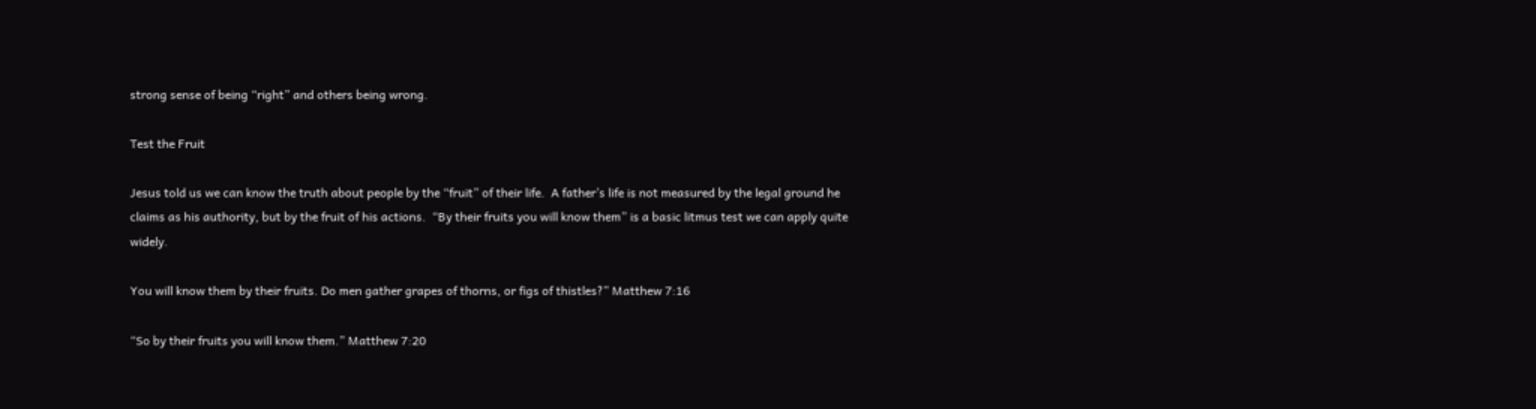strong sense of being “right” and others being wrong.

Test the Fruit

Jesus told us we can know the truth about people by the “fruit” of their life.  A father’s life is not measured by the legal ground he claims as his authority, but by the fruit of his actions.  “By their fruits you will know them” is a basic litmus test we can apply quite widely.

You will know them by their fruits. Do men gather grapes of thorns, or figs of thistles?” Matthew 7:16

“So by their fruits you will know them.” Matthew 7:20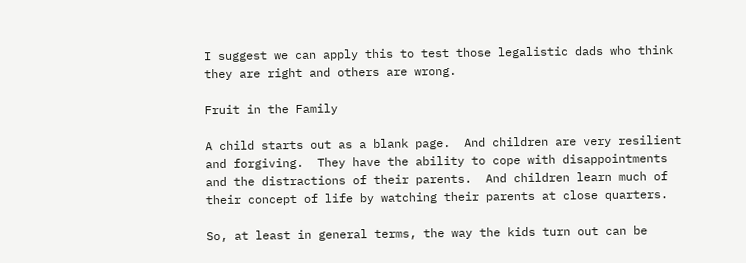I suggest we can apply this to test those legalistic dads who think they are right and others are wrong.

Fruit in the Family

A child starts out as a blank page.  And children are very resilient and forgiving.  They have the ability to cope with disappointments and the distractions of their parents.  And children learn much of their concept of life by watching their parents at close quarters.

So, at least in general terms, the way the kids turn out can be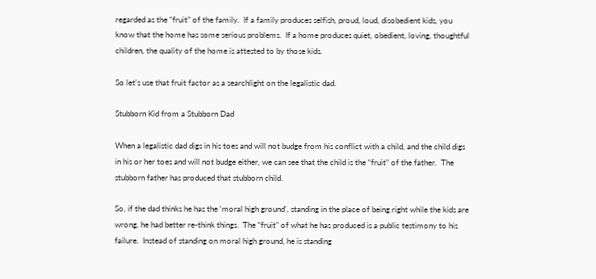regarded as the “fruit” of the family.  If a family produces selfish, proud, loud, disobedient kids, you know that the home has some serious problems.  If a home produces quiet, obedient, loving, thoughtful children, the quality of the home is attested to by those kids.

So let’s use that fruit factor as a searchlight on the legalistic dad.

Stubborn Kid from a Stubborn Dad

When a legalistic dad digs in his toes and will not budge from his conflict with a child, and the child digs in his or her toes and will not budge either, we can see that the child is the “fruit” of the father.  The stubborn father has produced that stubborn child.

So, if the dad thinks he has the ‘moral high ground’, standing in the place of being right while the kids are wrong, he had better re-think things.  The “fruit” of what he has produced is a public testimony to his failure.  Instead of standing on moral high ground, he is standing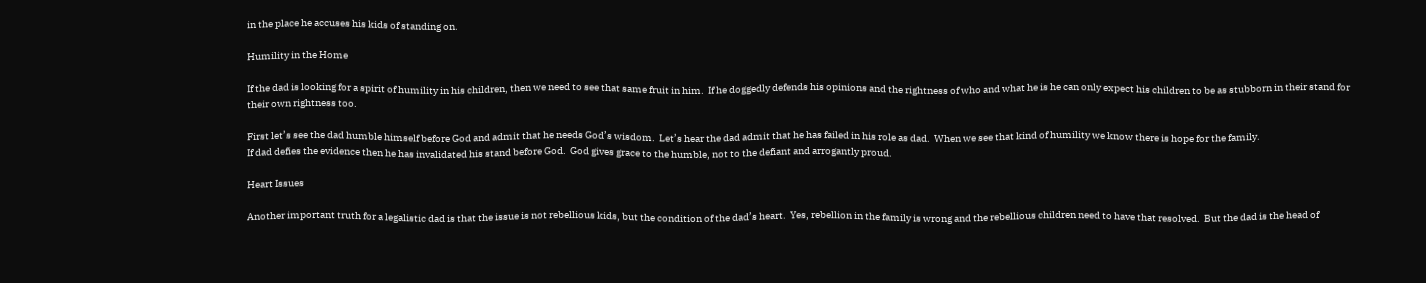in the place he accuses his kids of standing on.

Humility in the Home

If the dad is looking for a spirit of humility in his children, then we need to see that same fruit in him.  If he doggedly defends his opinions and the rightness of who and what he is he can only expect his children to be as stubborn in their stand for their own rightness too.

First let’s see the dad humble himself before God and admit that he needs God’s wisdom.  Let’s hear the dad admit that he has failed in his role as dad.  When we see that kind of humility we know there is hope for the family.
If dad defies the evidence then he has invalidated his stand before God.  God gives grace to the humble, not to the defiant and arrogantly proud.

Heart Issues

Another important truth for a legalistic dad is that the issue is not rebellious kids, but the condition of the dad’s heart.  Yes, rebellion in the family is wrong and the rebellious children need to have that resolved.  But the dad is the head of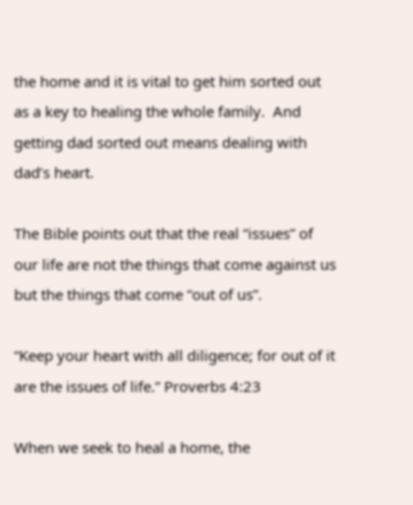the home and it is vital to get him sorted out as a key to healing the whole family.  And getting dad sorted out means dealing with dad’s heart.

The Bible points out that the real “issues” of our life are not the things that come against us but the things that come “out of us”.

“Keep your heart with all diligence; for out of it are the issues of life.” Proverbs 4:23

When we seek to heal a home, the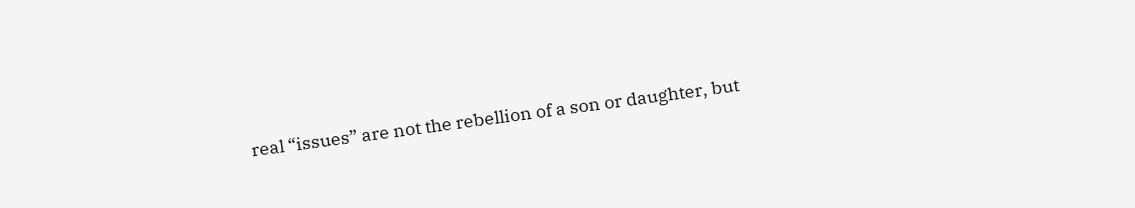real “issues” are not the rebellion of a son or daughter, but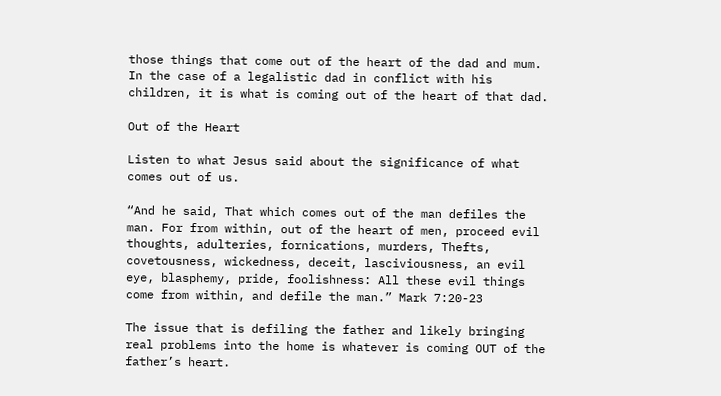those things that come out of the heart of the dad and mum.  In the case of a legalistic dad in conflict with his children, it is what is coming out of the heart of that dad.

Out of the Heart

Listen to what Jesus said about the significance of what comes out of us.

“And he said, That which comes out of the man defiles the man. For from within, out of the heart of men, proceed evil thoughts, adulteries, fornications, murders, Thefts, covetousness, wickedness, deceit, lasciviousness, an evil eye, blasphemy, pride, foolishness: All these evil things come from within, and defile the man.” Mark 7:20-23

The issue that is defiling the father and likely bringing real problems into the home is whatever is coming OUT of the father’s heart.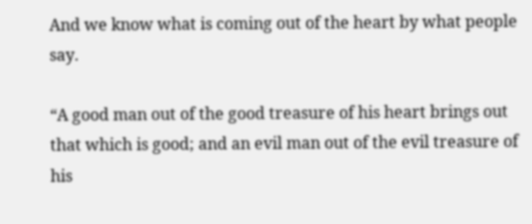And we know what is coming out of the heart by what people say.

“A good man out of the good treasure of his heart brings out that which is good; and an evil man out of the evil treasure of his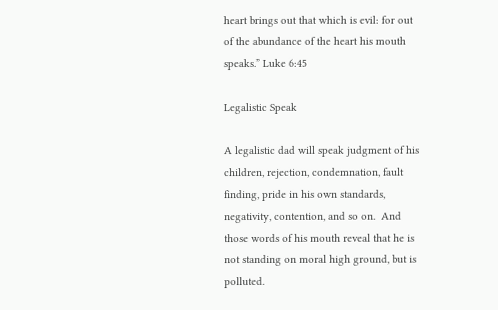heart brings out that which is evil: for out of the abundance of the heart his mouth speaks.” Luke 6:45

Legalistic Speak

A legalistic dad will speak judgment of his children, rejection, condemnation, fault finding, pride in his own standards, negativity, contention, and so on.  And those words of his mouth reveal that he is not standing on moral high ground, but is polluted.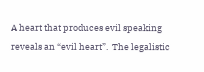A heart that produces evil speaking reveals an “evil heart”.  The legalistic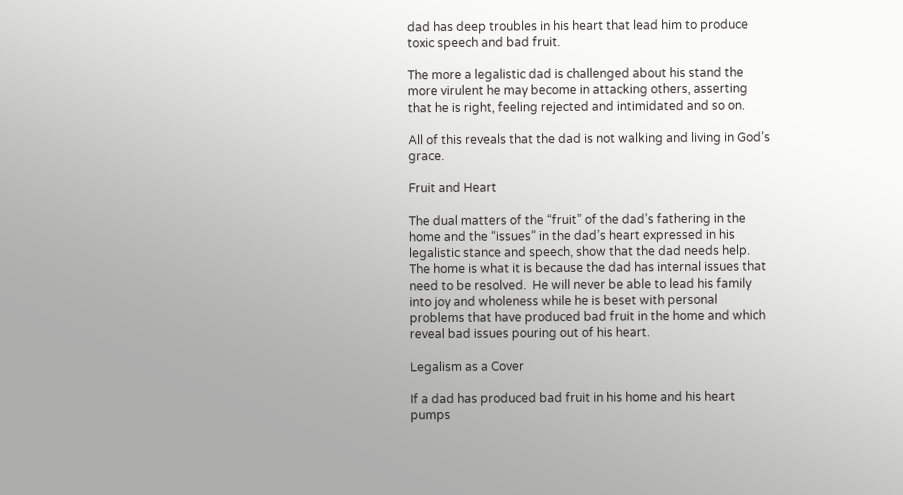dad has deep troubles in his heart that lead him to produce toxic speech and bad fruit.

The more a legalistic dad is challenged about his stand the more virulent he may become in attacking others, asserting that he is right, feeling rejected and intimidated and so on.

All of this reveals that the dad is not walking and living in God’s grace.

Fruit and Heart

The dual matters of the “fruit” of the dad’s fathering in the home and the “issues” in the dad’s heart expressed in his legalistic stance and speech, show that the dad needs help.  The home is what it is because the dad has internal issues that need to be resolved.  He will never be able to lead his family into joy and wholeness while he is beset with personal problems that have produced bad fruit in the home and which reveal bad issues pouring out of his heart.

Legalism as a Cover

If a dad has produced bad fruit in his home and his heart pumps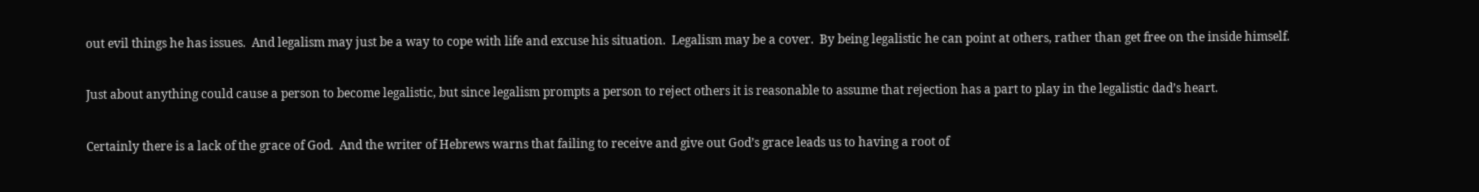out evil things he has issues.  And legalism may just be a way to cope with life and excuse his situation.  Legalism may be a cover.  By being legalistic he can point at others, rather than get free on the inside himself.

Just about anything could cause a person to become legalistic, but since legalism prompts a person to reject others it is reasonable to assume that rejection has a part to play in the legalistic dad’s heart.

Certainly there is a lack of the grace of God.  And the writer of Hebrews warns that failing to receive and give out God’s grace leads us to having a root of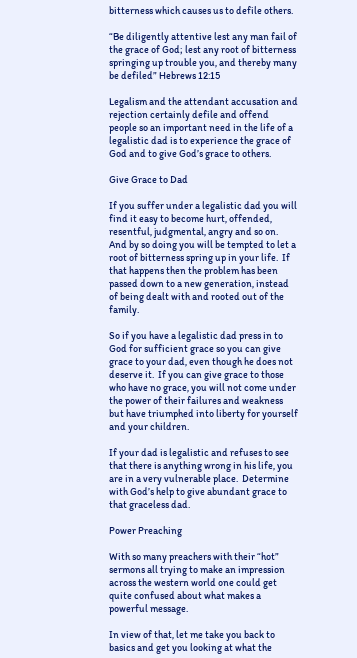bitterness which causes us to defile others.

“Be diligently attentive lest any man fail of the grace of God; lest any root of bitterness springing up trouble you, and thereby many be defiled” Hebrews 12:15

Legalism and the attendant accusation and rejection certainly defile and offend people so an important need in the life of a legalistic dad is to experience the grace of God and to give God’s grace to others.

Give Grace to Dad

If you suffer under a legalistic dad you will find it easy to become hurt, offended, resentful, judgmental, angry and so on.  And by so doing you will be tempted to let a root of bitterness spring up in your life.  If that happens then the problem has been passed down to a new generation, instead of being dealt with and rooted out of the family.

So if you have a legalistic dad press in to God for sufficient grace so you can give grace to your dad, even though he does not deserve it.  If you can give grace to those who have no grace, you will not come under the power of their failures and weakness but have triumphed into liberty for yourself and your children.

If your dad is legalistic and refuses to see that there is anything wrong in his life, you are in a very vulnerable place.  Determine with God’s help to give abundant grace to that graceless dad.

Power Preaching

With so many preachers with their “hot” sermons all trying to make an impression across the western world one could get quite confused about what makes a powerful message.

In view of that, let me take you back to basics and get you looking at what the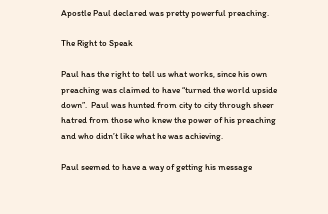Apostle Paul declared was pretty powerful preaching.

The Right to Speak

Paul has the right to tell us what works, since his own preaching was claimed to have “turned the world upside down”.  Paul was hunted from city to city through sheer hatred from those who knew the power of his preaching and who didn’t like what he was achieving.

Paul seemed to have a way of getting his message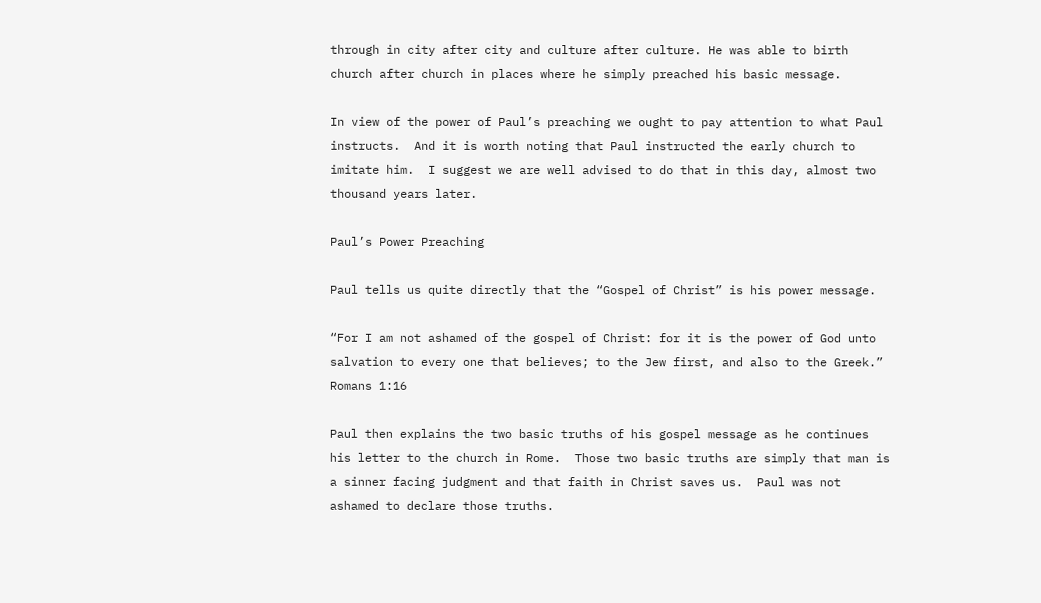through in city after city and culture after culture. He was able to birth church after church in places where he simply preached his basic message.

In view of the power of Paul’s preaching we ought to pay attention to what Paul instructs.  And it is worth noting that Paul instructed the early church to imitate him.  I suggest we are well advised to do that in this day, almost two thousand years later.

Paul’s Power Preaching

Paul tells us quite directly that the “Gospel of Christ” is his power message.

“For I am not ashamed of the gospel of Christ: for it is the power of God unto salvation to every one that believes; to the Jew first, and also to the Greek.” Romans 1:16

Paul then explains the two basic truths of his gospel message as he continues his letter to the church in Rome.  Those two basic truths are simply that man is a sinner facing judgment and that faith in Christ saves us.  Paul was not ashamed to declare those truths.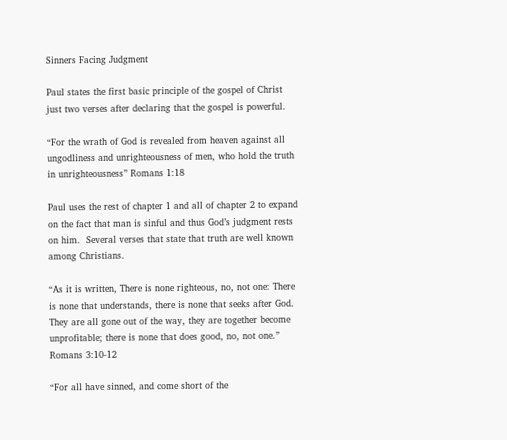Sinners Facing Judgment

Paul states the first basic principle of the gospel of Christ just two verses after declaring that the gospel is powerful.

“For the wrath of God is revealed from heaven against all ungodliness and unrighteousness of men, who hold the truth in unrighteousness” Romans 1:18

Paul uses the rest of chapter 1 and all of chapter 2 to expand on the fact that man is sinful and thus God’s judgment rests on him.  Several verses that state that truth are well known among Christians.

“As it is written, There is none righteous, no, not one: There is none that understands, there is none that seeks after God. They are all gone out of the way, they are together become unprofitable; there is none that does good, no, not one.” Romans 3:10-12

“For all have sinned, and come short of the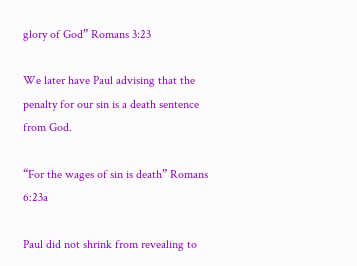glory of God” Romans 3:23

We later have Paul advising that the penalty for our sin is a death sentence from God.

“For the wages of sin is death” Romans 6:23a

Paul did not shrink from revealing to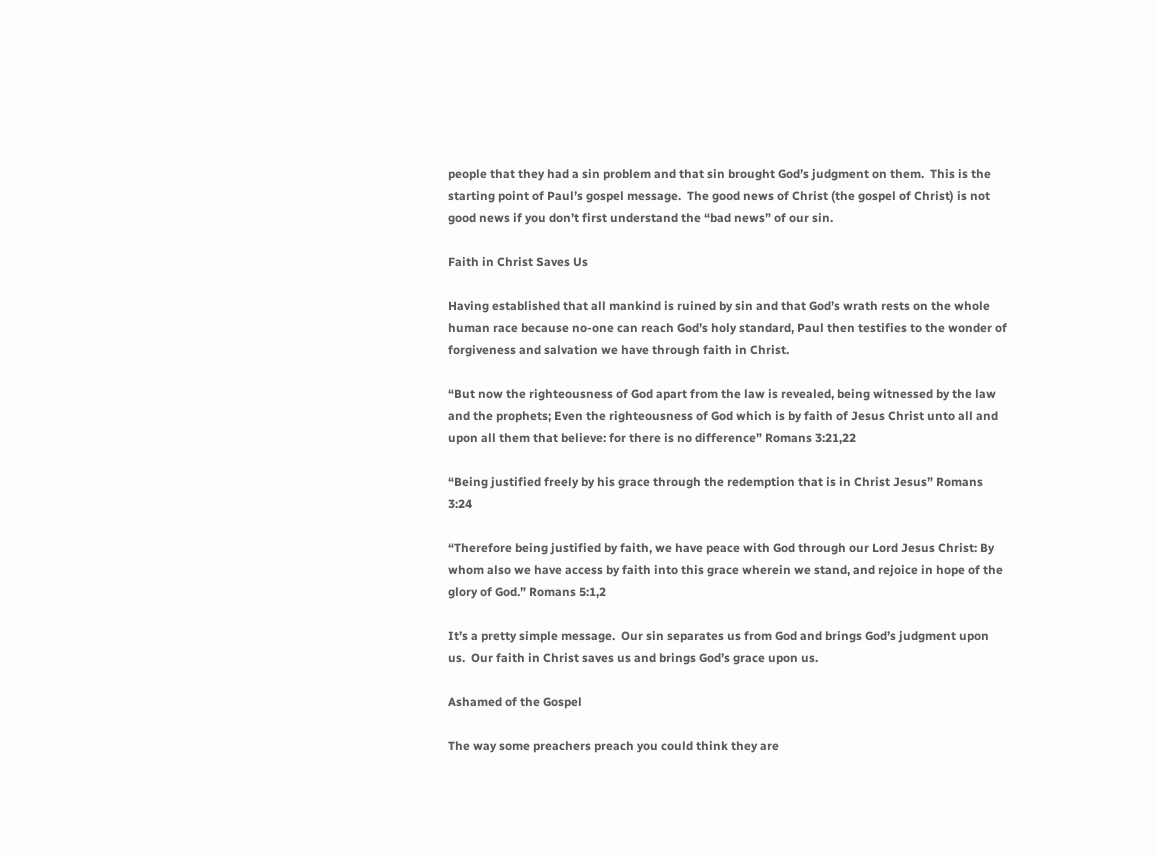people that they had a sin problem and that sin brought God’s judgment on them.  This is the starting point of Paul’s gospel message.  The good news of Christ (the gospel of Christ) is not good news if you don’t first understand the “bad news” of our sin.

Faith in Christ Saves Us

Having established that all mankind is ruined by sin and that God’s wrath rests on the whole human race because no-one can reach God’s holy standard, Paul then testifies to the wonder of forgiveness and salvation we have through faith in Christ.

“But now the righteousness of God apart from the law is revealed, being witnessed by the law and the prophets; Even the righteousness of God which is by faith of Jesus Christ unto all and upon all them that believe: for there is no difference” Romans 3:21,22

“Being justified freely by his grace through the redemption that is in Christ Jesus” Romans 3:24

“Therefore being justified by faith, we have peace with God through our Lord Jesus Christ: By whom also we have access by faith into this grace wherein we stand, and rejoice in hope of the glory of God.” Romans 5:1,2

It’s a pretty simple message.  Our sin separates us from God and brings God’s judgment upon us.  Our faith in Christ saves us and brings God’s grace upon us.

Ashamed of the Gospel

The way some preachers preach you could think they are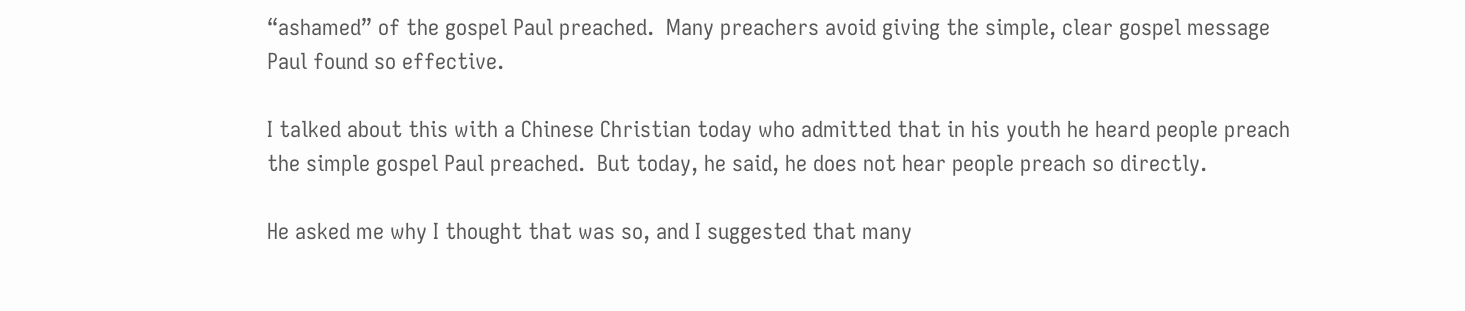“ashamed” of the gospel Paul preached.  Many preachers avoid giving the simple, clear gospel message Paul found so effective.

I talked about this with a Chinese Christian today who admitted that in his youth he heard people preach the simple gospel Paul preached.  But today, he said, he does not hear people preach so directly.

He asked me why I thought that was so, and I suggested that many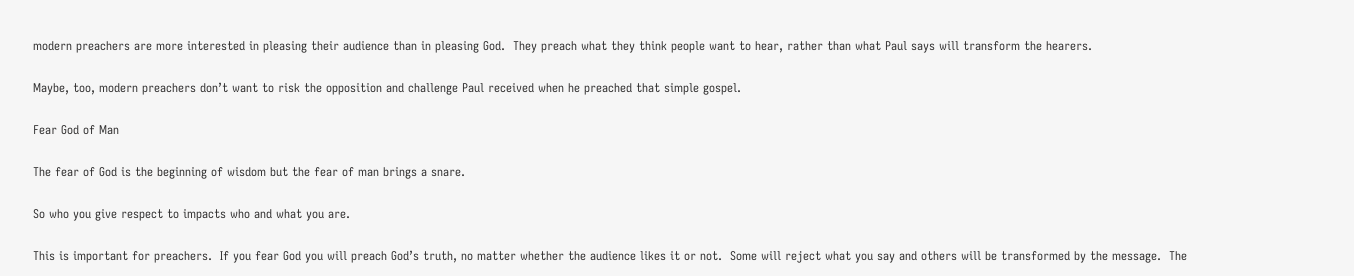modern preachers are more interested in pleasing their audience than in pleasing God.  They preach what they think people want to hear, rather than what Paul says will transform the hearers.

Maybe, too, modern preachers don’t want to risk the opposition and challenge Paul received when he preached that simple gospel.

Fear God of Man

The fear of God is the beginning of wisdom but the fear of man brings a snare.

So who you give respect to impacts who and what you are.

This is important for preachers.  If you fear God you will preach God’s truth, no matter whether the audience likes it or not.  Some will reject what you say and others will be transformed by the message.  The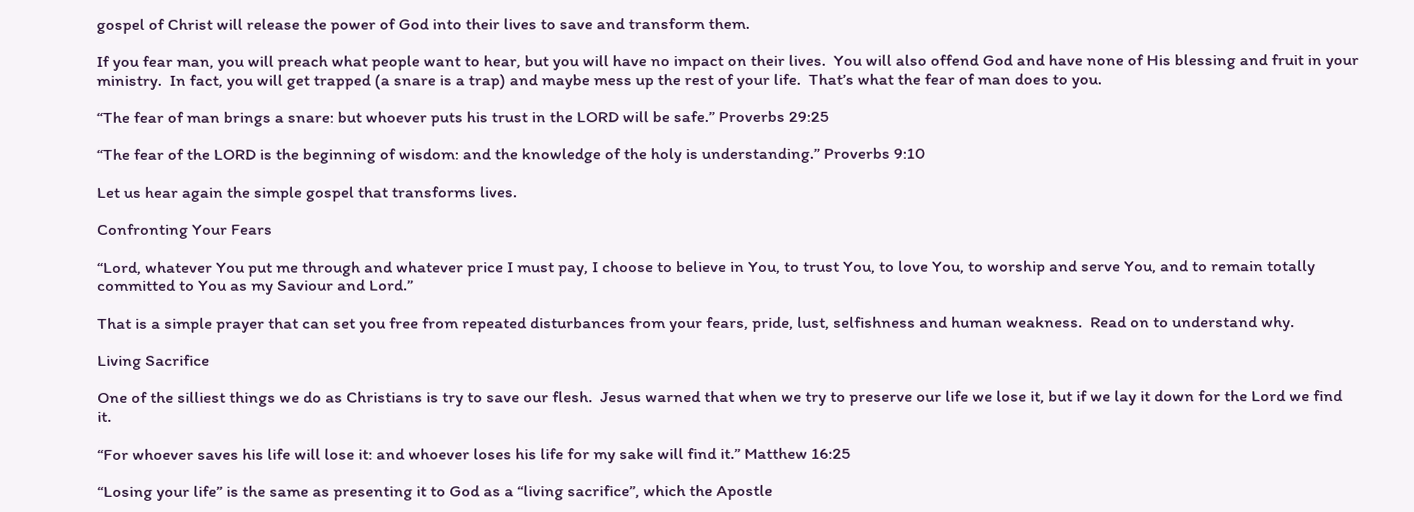gospel of Christ will release the power of God into their lives to save and transform them.

If you fear man, you will preach what people want to hear, but you will have no impact on their lives.  You will also offend God and have none of His blessing and fruit in your ministry.  In fact, you will get trapped (a snare is a trap) and maybe mess up the rest of your life.  That’s what the fear of man does to you.

“The fear of man brings a snare: but whoever puts his trust in the LORD will be safe.” Proverbs 29:25

“The fear of the LORD is the beginning of wisdom: and the knowledge of the holy is understanding.” Proverbs 9:10

Let us hear again the simple gospel that transforms lives.

Confronting Your Fears

“Lord, whatever You put me through and whatever price I must pay, I choose to believe in You, to trust You, to love You, to worship and serve You, and to remain totally committed to You as my Saviour and Lord.”

That is a simple prayer that can set you free from repeated disturbances from your fears, pride, lust, selfishness and human weakness.  Read on to understand why.

Living Sacrifice

One of the silliest things we do as Christians is try to save our flesh.  Jesus warned that when we try to preserve our life we lose it, but if we lay it down for the Lord we find it.

“For whoever saves his life will lose it: and whoever loses his life for my sake will find it.” Matthew 16:25

“Losing your life” is the same as presenting it to God as a “living sacrifice”, which the Apostle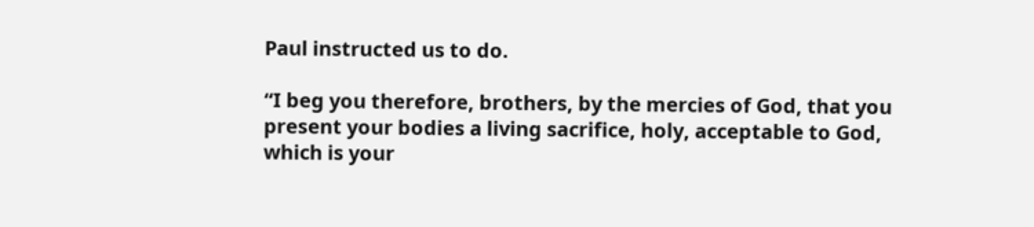Paul instructed us to do.

“I beg you therefore, brothers, by the mercies of God, that you present your bodies a living sacrifice, holy, acceptable to God, which is your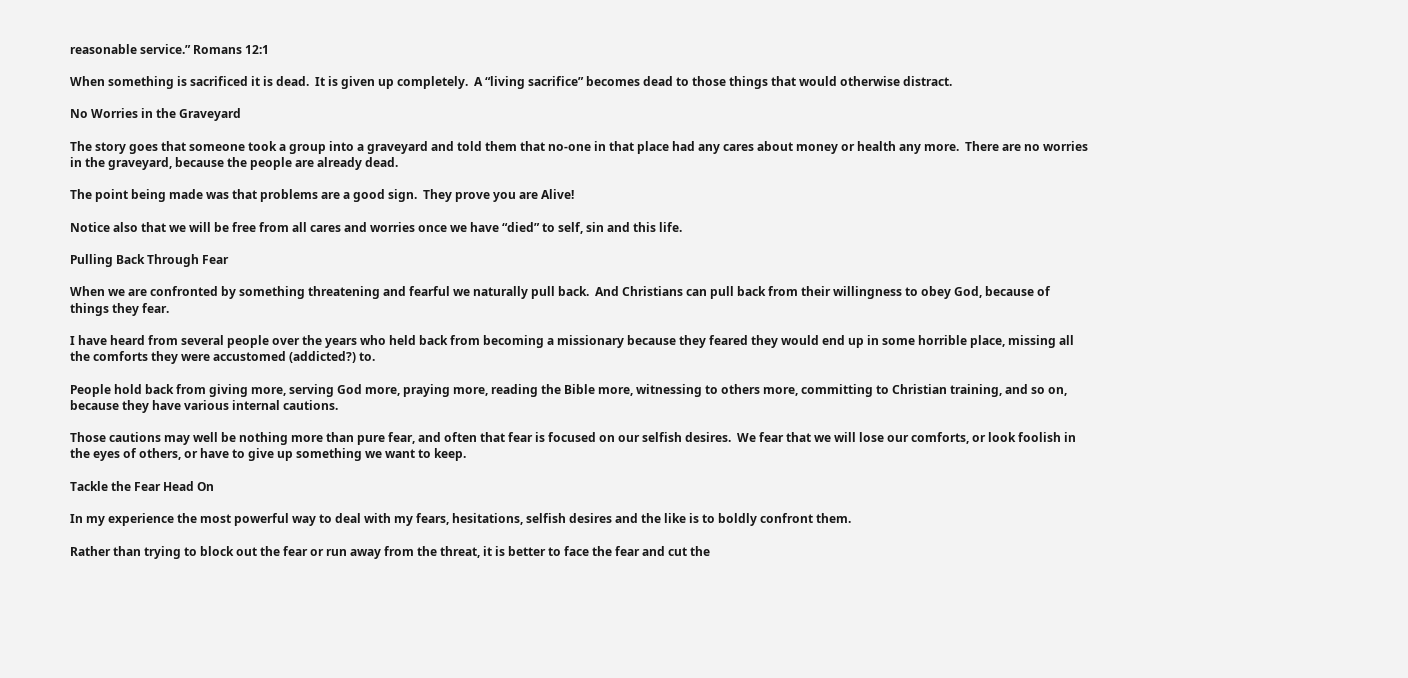reasonable service.” Romans 12:1

When something is sacrificed it is dead.  It is given up completely.  A “living sacrifice” becomes dead to those things that would otherwise distract.

No Worries in the Graveyard

The story goes that someone took a group into a graveyard and told them that no-one in that place had any cares about money or health any more.  There are no worries in the graveyard, because the people are already dead.

The point being made was that problems are a good sign.  They prove you are Alive!

Notice also that we will be free from all cares and worries once we have “died” to self, sin and this life.

Pulling Back Through Fear

When we are confronted by something threatening and fearful we naturally pull back.  And Christians can pull back from their willingness to obey God, because of things they fear.

I have heard from several people over the years who held back from becoming a missionary because they feared they would end up in some horrible place, missing all the comforts they were accustomed (addicted?) to.

People hold back from giving more, serving God more, praying more, reading the Bible more, witnessing to others more, committing to Christian training, and so on, because they have various internal cautions.

Those cautions may well be nothing more than pure fear, and often that fear is focused on our selfish desires.  We fear that we will lose our comforts, or look foolish in the eyes of others, or have to give up something we want to keep.

Tackle the Fear Head On

In my experience the most powerful way to deal with my fears, hesitations, selfish desires and the like is to boldly confront them.

Rather than trying to block out the fear or run away from the threat, it is better to face the fear and cut the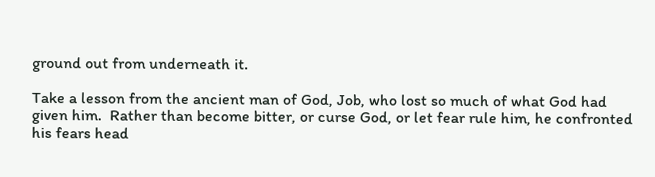ground out from underneath it.

Take a lesson from the ancient man of God, Job, who lost so much of what God had given him.  Rather than become bitter, or curse God, or let fear rule him, he confronted his fears head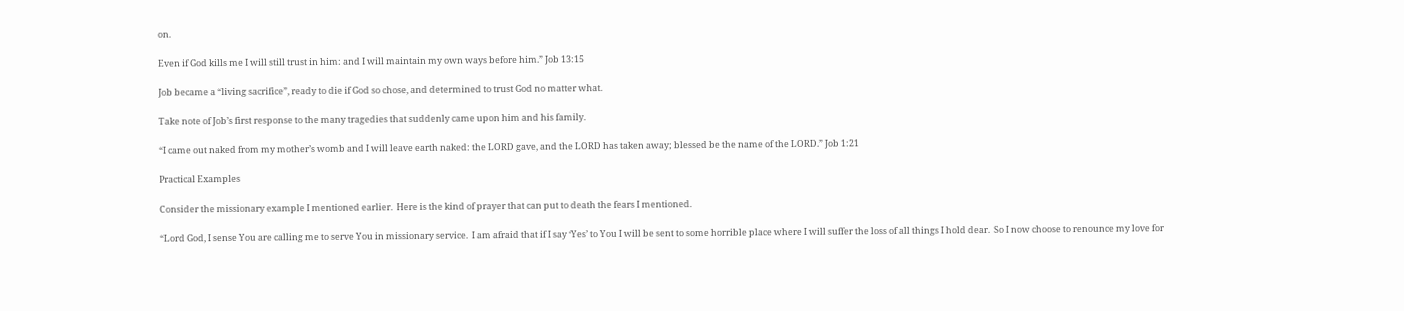on.

Even if God kills me I will still trust in him: and I will maintain my own ways before him.” Job 13:15

Job became a “living sacrifice”, ready to die if God so chose, and determined to trust God no matter what.

Take note of Job’s first response to the many tragedies that suddenly came upon him and his family.

“I came out naked from my mother’s womb and I will leave earth naked: the LORD gave, and the LORD has taken away; blessed be the name of the LORD.” Job 1:21

Practical Examples

Consider the missionary example I mentioned earlier.  Here is the kind of prayer that can put to death the fears I mentioned.

“Lord God, I sense You are calling me to serve You in missionary service.  I am afraid that if I say ‘Yes’ to You I will be sent to some horrible place where I will suffer the loss of all things I hold dear.  So I now choose to renounce my love for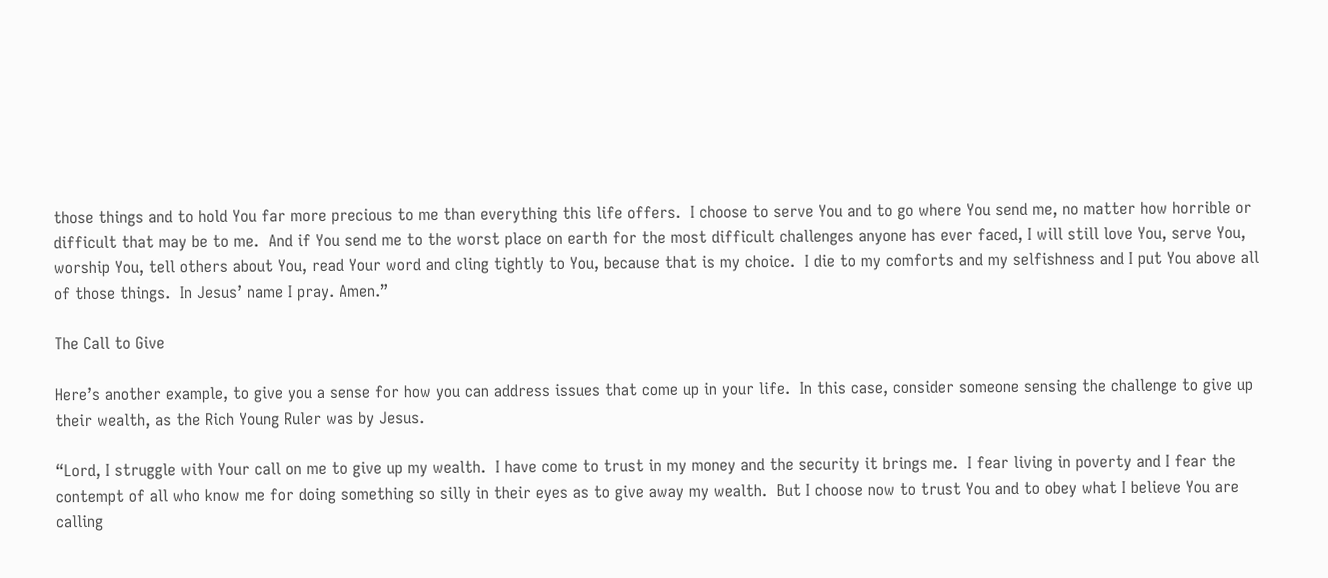those things and to hold You far more precious to me than everything this life offers.  I choose to serve You and to go where You send me, no matter how horrible or difficult that may be to me.  And if You send me to the worst place on earth for the most difficult challenges anyone has ever faced, I will still love You, serve You, worship You, tell others about You, read Your word and cling tightly to You, because that is my choice.  I die to my comforts and my selfishness and I put You above all of those things.  In Jesus’ name I pray. Amen.”

The Call to Give

Here’s another example, to give you a sense for how you can address issues that come up in your life.  In this case, consider someone sensing the challenge to give up their wealth, as the Rich Young Ruler was by Jesus.

“Lord, I struggle with Your call on me to give up my wealth.  I have come to trust in my money and the security it brings me.  I fear living in poverty and I fear the contempt of all who know me for doing something so silly in their eyes as to give away my wealth.  But I choose now to trust You and to obey what I believe You are calling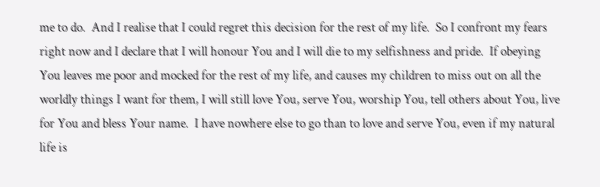me to do.  And I realise that I could regret this decision for the rest of my life.  So I confront my fears right now and I declare that I will honour You and I will die to my selfishness and pride.  If obeying You leaves me poor and mocked for the rest of my life, and causes my children to miss out on all the worldly things I want for them, I will still love You, serve You, worship You, tell others about You, live for You and bless Your name.  I have nowhere else to go than to love and serve You, even if my natural life is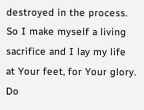destroyed in the process.  So I make myself a living sacrifice and I lay my life at Your feet, for Your glory.  Do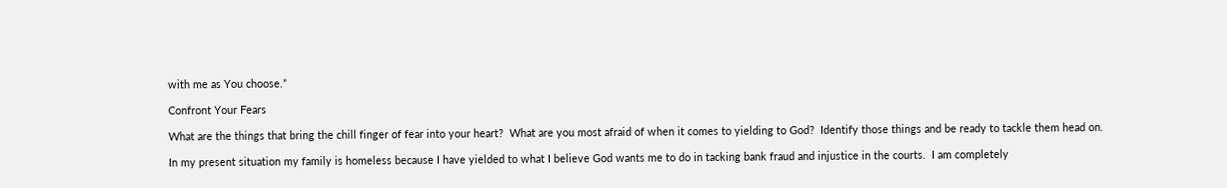with me as You choose.”

Confront Your Fears

What are the things that bring the chill finger of fear into your heart?  What are you most afraid of when it comes to yielding to God?  Identify those things and be ready to tackle them head on.

In my present situation my family is homeless because I have yielded to what I believe God wants me to do in tacking bank fraud and injustice in the courts.  I am completely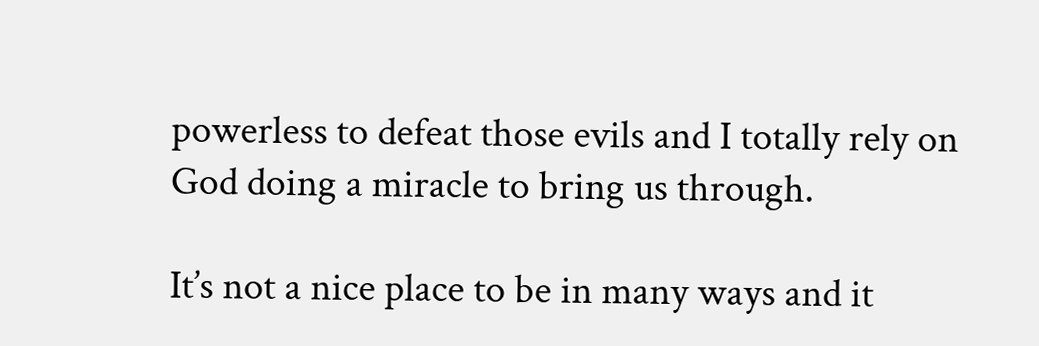powerless to defeat those evils and I totally rely on God doing a miracle to bring us through.

It’s not a nice place to be in many ways and it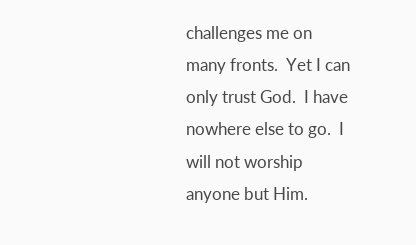challenges me on many fronts.  Yet I can only trust God.  I have nowhere else to go.  I will not worship anyone but Him.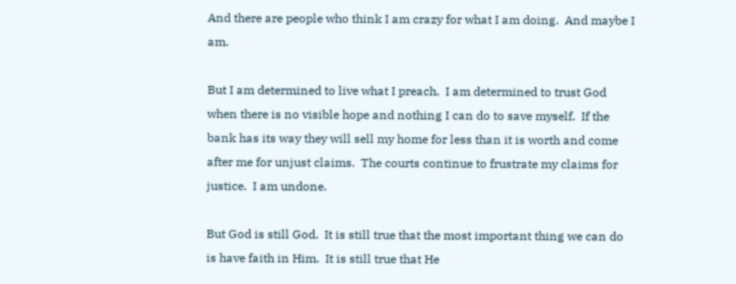And there are people who think I am crazy for what I am doing.  And maybe I am.

But I am determined to live what I preach.  I am determined to trust God when there is no visible hope and nothing I can do to save myself.  If the bank has its way they will sell my home for less than it is worth and come after me for unjust claims.  The courts continue to frustrate my claims for justice.  I am undone.

But God is still God.  It is still true that the most important thing we can do is have faith in Him.  It is still true that He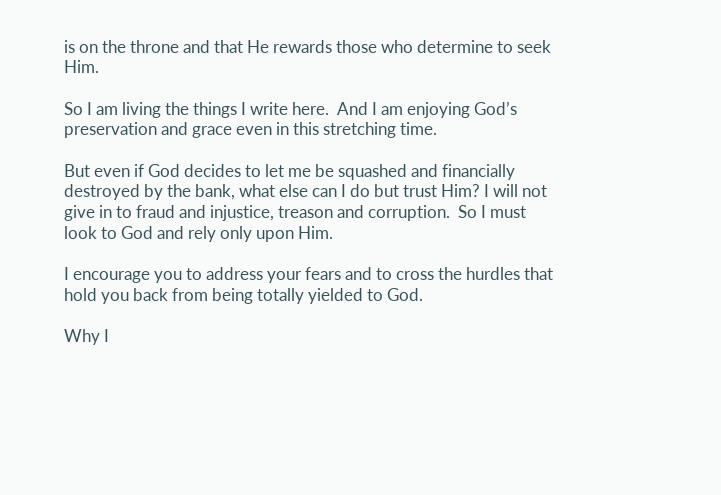is on the throne and that He rewards those who determine to seek Him.

So I am living the things I write here.  And I am enjoying God’s preservation and grace even in this stretching time.

But even if God decides to let me be squashed and financially destroyed by the bank, what else can I do but trust Him? I will not give in to fraud and injustice, treason and corruption.  So I must look to God and rely only upon Him.

I encourage you to address your fears and to cross the hurdles that hold you back from being totally yielded to God.

Why I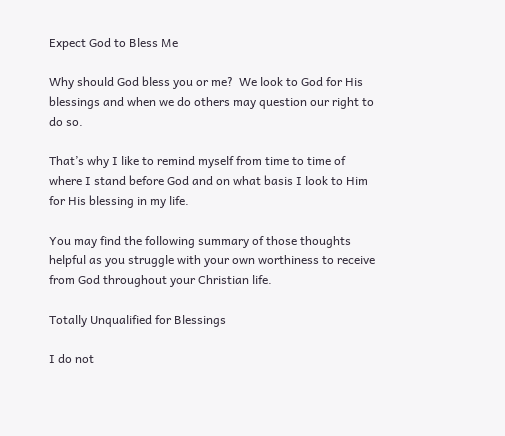Expect God to Bless Me

Why should God bless you or me?  We look to God for His blessings and when we do others may question our right to do so.

That’s why I like to remind myself from time to time of where I stand before God and on what basis I look to Him for His blessing in my life.

You may find the following summary of those thoughts helpful as you struggle with your own worthiness to receive from God throughout your Christian life.

Totally Unqualified for Blessings

I do not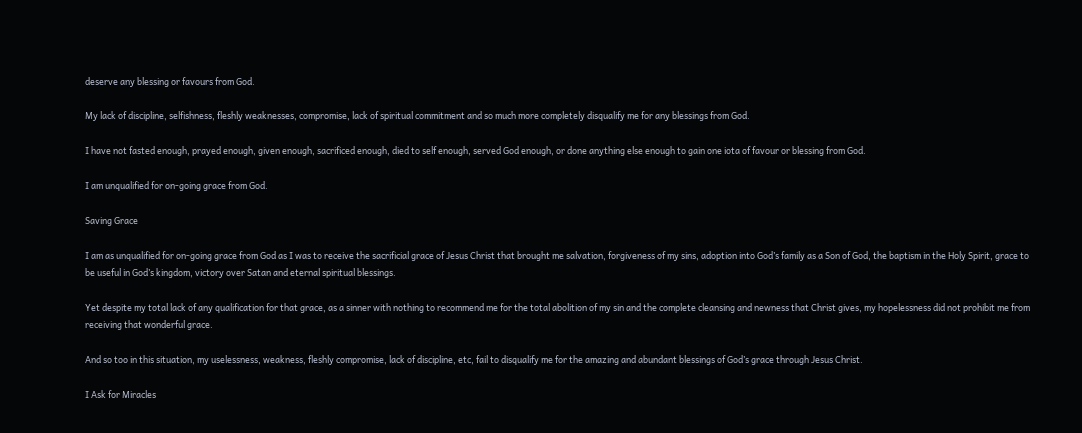deserve any blessing or favours from God.

My lack of discipline, selfishness, fleshly weaknesses, compromise, lack of spiritual commitment and so much more completely disqualify me for any blessings from God.

I have not fasted enough, prayed enough, given enough, sacrificed enough, died to self enough, served God enough, or done anything else enough to gain one iota of favour or blessing from God.

I am unqualified for on-going grace from God.

Saving Grace

I am as unqualified for on-going grace from God as I was to receive the sacrificial grace of Jesus Christ that brought me salvation, forgiveness of my sins, adoption into God’s family as a Son of God, the baptism in the Holy Spirit, grace to be useful in God’s kingdom, victory over Satan and eternal spiritual blessings.

Yet despite my total lack of any qualification for that grace, as a sinner with nothing to recommend me for the total abolition of my sin and the complete cleansing and newness that Christ gives, my hopelessness did not prohibit me from receiving that wonderful grace.

And so too in this situation, my uselessness, weakness, fleshly compromise, lack of discipline, etc, fail to disqualify me for the amazing and abundant blessings of God’s grace through Jesus Christ.

I Ask for Miracles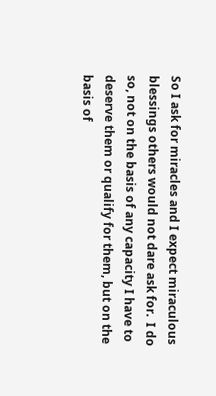So I ask for miracles and I expect miraculous blessings others would not dare ask for.  I do so, not on the basis of any capacity I have to deserve them or qualify for them, but on the basis of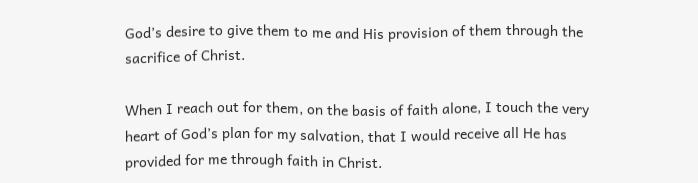God’s desire to give them to me and His provision of them through the sacrifice of Christ.

When I reach out for them, on the basis of faith alone, I touch the very heart of God’s plan for my salvation, that I would receive all He has provided for me through faith in Christ.